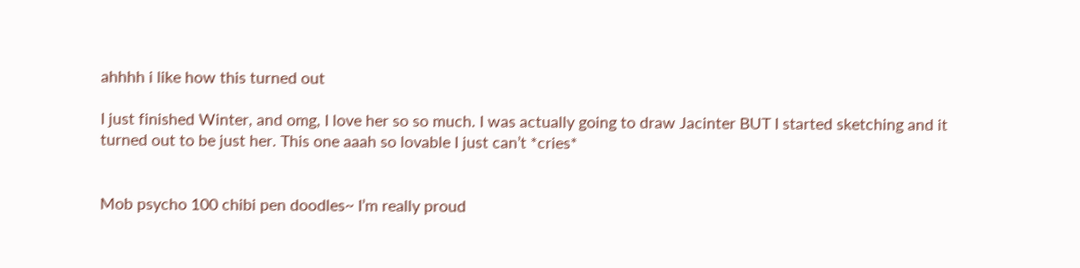ahhhh i like how this turned out

I just finished Winter, and omg, I love her so so much. I was actually going to draw Jacinter BUT I started sketching and it turned out to be just her. This one aaah so lovable I just can’t *cries*


Mob psycho 100 chibi pen doodles~ I’m really proud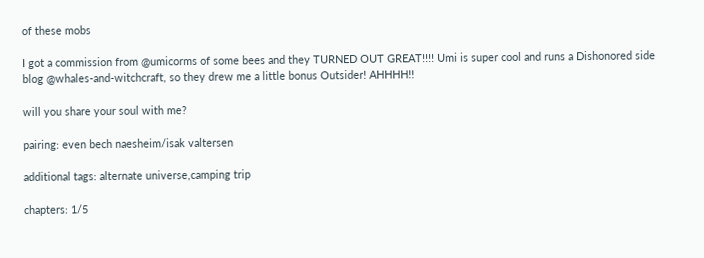of these mobs

I got a commission from @umicorms of some bees and they TURNED OUT GREAT!!!! Umi is super cool and runs a Dishonored side blog @whales-and-witchcraft, so they drew me a little bonus Outsider! AHHHH!!

will you share your soul with me?

pairing: even bech naesheim/isak valtersen

additional tags: alternate universe,camping trip

chapters: 1/5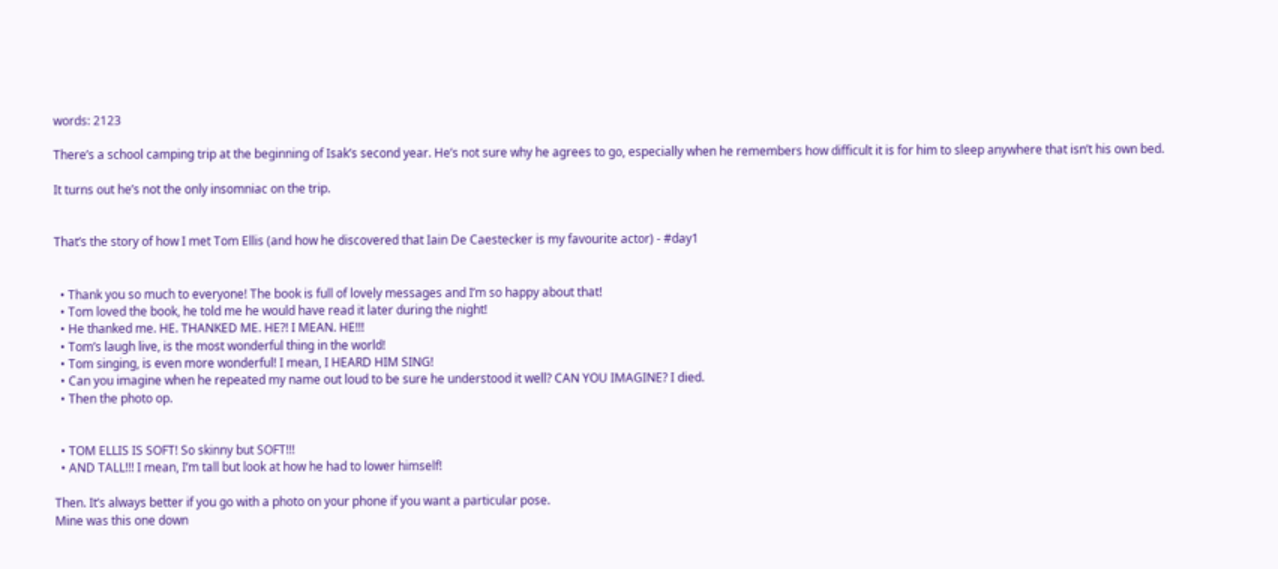words: 2123

There’s a school camping trip at the beginning of Isak’s second year. He’s not sure why he agrees to go, especially when he remembers how difficult it is for him to sleep anywhere that isn’t his own bed.

It turns out he’s not the only insomniac on the trip.


That’s the story of how I met Tom Ellis (and how he discovered that Iain De Caestecker is my favourite actor) - #day1


  • Thank you so much to everyone! The book is full of lovely messages and I’m so happy about that!
  • Tom loved the book, he told me he would have read it later during the night!
  • He thanked me. HE. THANKED ME. HE?! I MEAN. HE!!!
  • Tom’s laugh live, is the most wonderful thing in the world!
  • Tom singing, is even more wonderful! I mean, I HEARD HIM SING!
  • Can you imagine when he repeated my name out loud to be sure he understood it well? CAN YOU IMAGINE? I died.
  • Then the photo op.


  • TOM ELLIS IS SOFT! So skinny but SOFT!!!
  • AND TALL!!! I mean, I’m tall but look at how he had to lower himself!

Then. It’s always better if you go with a photo on your phone if you want a particular pose.
Mine was this one down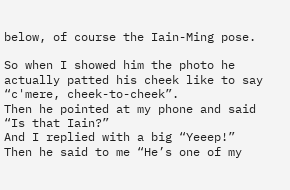below, of course the Iain-Ming pose.

So when I showed him the photo he actually patted his cheek like to say “c'mere, cheek-to-cheek”.
Then he pointed at my phone and said “Is that Iain?”
And I replied with a big “Yeeep!”
Then he said to me “He’s one of my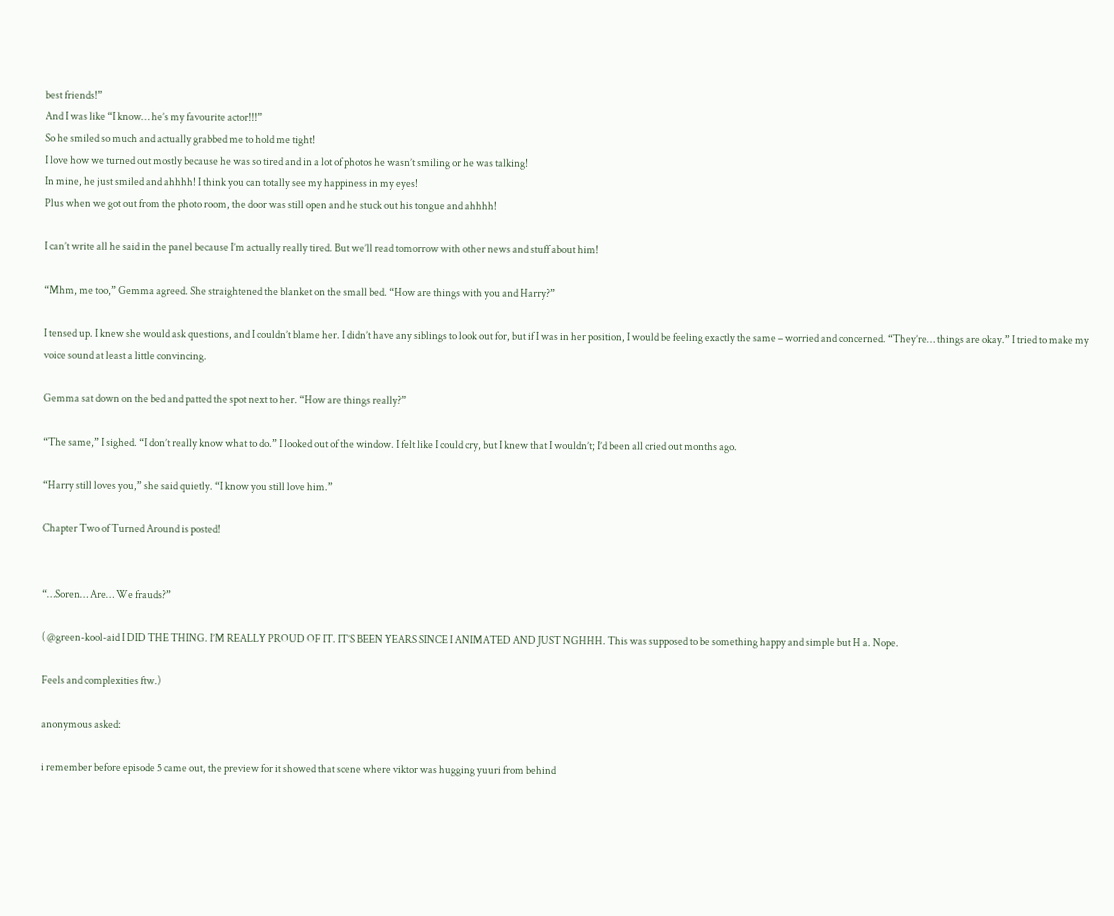best friends!”
And I was like “I know… he’s my favourite actor!!!”
So he smiled so much and actually grabbed me to hold me tight!
I love how we turned out mostly because he was so tired and in a lot of photos he wasn’t smiling or he was talking!
In mine, he just smiled and ahhhh! I think you can totally see my happiness in my eyes!
Plus when we got out from the photo room, the door was still open and he stuck out his tongue and ahhhh!

I can’t write all he said in the panel because I’m actually really tired. But we’ll read tomorrow with other news and stuff about him!

“Mhm, me too,” Gemma agreed. She straightened the blanket on the small bed. “How are things with you and Harry?”

I tensed up. I knew she would ask questions, and I couldn’t blame her. I didn’t have any siblings to look out for, but if I was in her position, I would be feeling exactly the same – worried and concerned. “They’re… things are okay.” I tried to make my voice sound at least a little convincing.

Gemma sat down on the bed and patted the spot next to her. “How are things really?”

“The same,” I sighed. “I don’t really know what to do.” I looked out of the window. I felt like I could cry, but I knew that I wouldn’t; I’d been all cried out months ago.

“Harry still loves you,” she said quietly. “I know you still love him.”

Chapter Two of Turned Around is posted!


“…Soren… Are… We frauds?”

( @green-kool-aid I DID THE THING. I’M REALLY PROUD OF IT. IT’S BEEN YEARS SINCE I ANIMATED AND JUST NGHHH. This was supposed to be something happy and simple but H a. Nope.

Feels and complexities ftw.)

anonymous asked:

i remember before episode 5 came out, the preview for it showed that scene where viktor was hugging yuuri from behind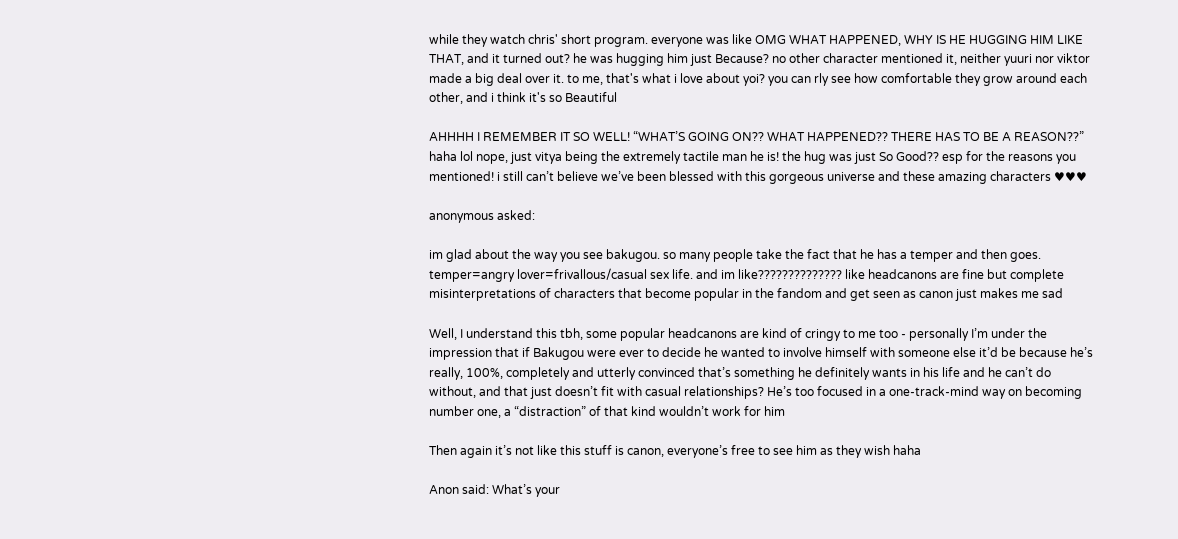while they watch chris' short program. everyone was like OMG WHAT HAPPENED, WHY IS HE HUGGING HIM LIKE THAT, and it turned out? he was hugging him just Because? no other character mentioned it, neither yuuri nor viktor made a big deal over it. to me, that's what i love about yoi? you can rly see how comfortable they grow around each other, and i think it's so Beautiful

AHHHH I REMEMBER IT SO WELL! “WHAT’S GOING ON?? WHAT HAPPENED?? THERE HAS TO BE A REASON??” haha lol nope, just vitya being the extremely tactile man he is! the hug was just So Good?? esp for the reasons you mentioned! i still can’t believe we’ve been blessed with this gorgeous universe and these amazing characters ♥♥♥

anonymous asked:

im glad about the way you see bakugou. so many people take the fact that he has a temper and then goes. temper=angry lover=frivallous/casual sex life. and im like?????????????? like headcanons are fine but complete misinterpretations of characters that become popular in the fandom and get seen as canon just makes me sad

Well, I understand this tbh, some popular headcanons are kind of cringy to me too - personally I’m under the impression that if Bakugou were ever to decide he wanted to involve himself with someone else it’d be because he’s really, 100%, completely and utterly convinced that’s something he definitely wants in his life and he can’t do without, and that just doesn’t fit with casual relationships? He’s too focused in a one-track-mind way on becoming number one, a “distraction” of that kind wouldn’t work for him

Then again it’s not like this stuff is canon, everyone’s free to see him as they wish haha

Anon said: What’s your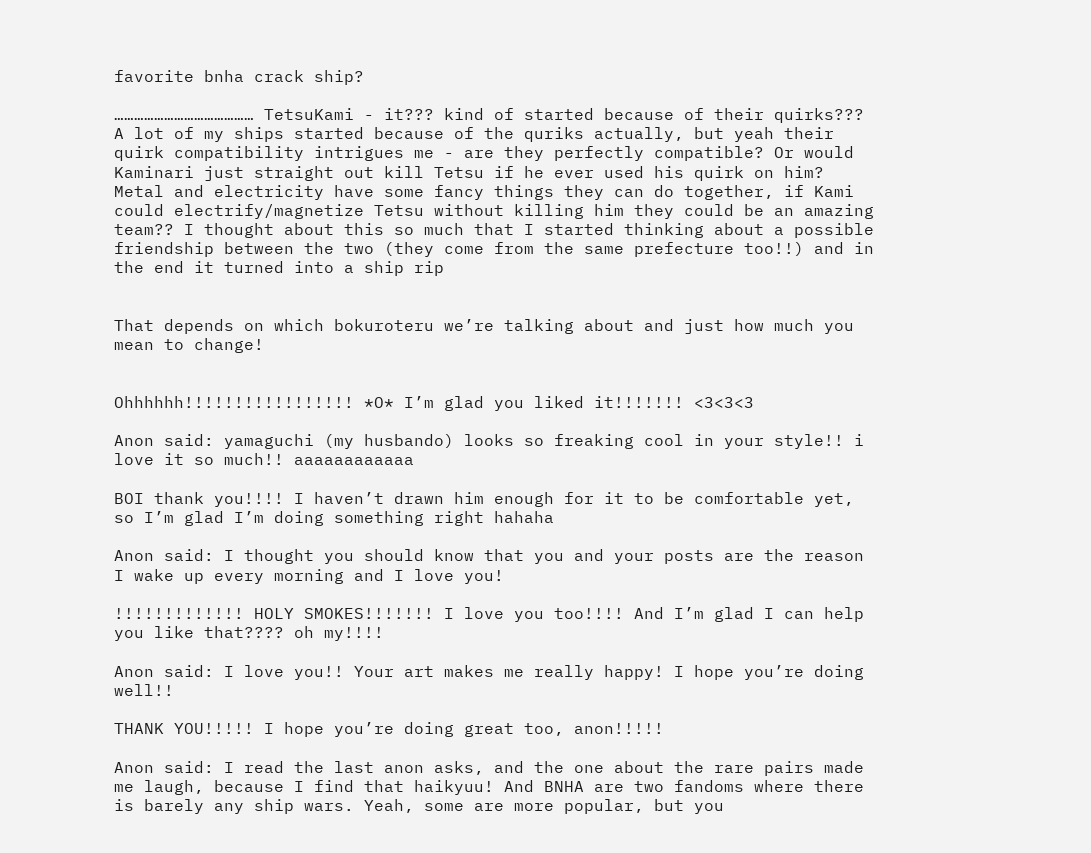favorite bnha crack ship?

…………………………………… TetsuKami - it??? kind of started because of their quirks??? A lot of my ships started because of the quriks actually, but yeah their quirk compatibility intrigues me - are they perfectly compatible? Or would Kaminari just straight out kill Tetsu if he ever used his quirk on him? Metal and electricity have some fancy things they can do together, if Kami could electrify/magnetize Tetsu without killing him they could be an amazing team?? I thought about this so much that I started thinking about a possible friendship between the two (they come from the same prefecture too!!) and in the end it turned into a ship rip


That depends on which bokuroteru we’re talking about and just how much you mean to change!


Ohhhhhh!!!!!!!!!!!!!!!!! *O* I’m glad you liked it!!!!!!! <3<3<3

Anon said: yamaguchi (my husbando) looks so freaking cool in your style!! i love it so much!! aaaaaaaaaaaa

BOI thank you!!!! I haven’t drawn him enough for it to be comfortable yet, so I’m glad I’m doing something right hahaha

Anon said: I thought you should know that you and your posts are the reason I wake up every morning and I love you!

!!!!!!!!!!!!! HOLY SMOKES!!!!!!! I love you too!!!! And I’m glad I can help you like that???? oh my!!!!

Anon said: I love you!! Your art makes me really happy! I hope you’re doing well!!

THANK YOU!!!!! I hope you’re doing great too, anon!!!!!

Anon said: I read the last anon asks, and the one about the rare pairs made me laugh, because I find that haikyuu! And BNHA are two fandoms where there is barely any ship wars. Yeah, some are more popular, but you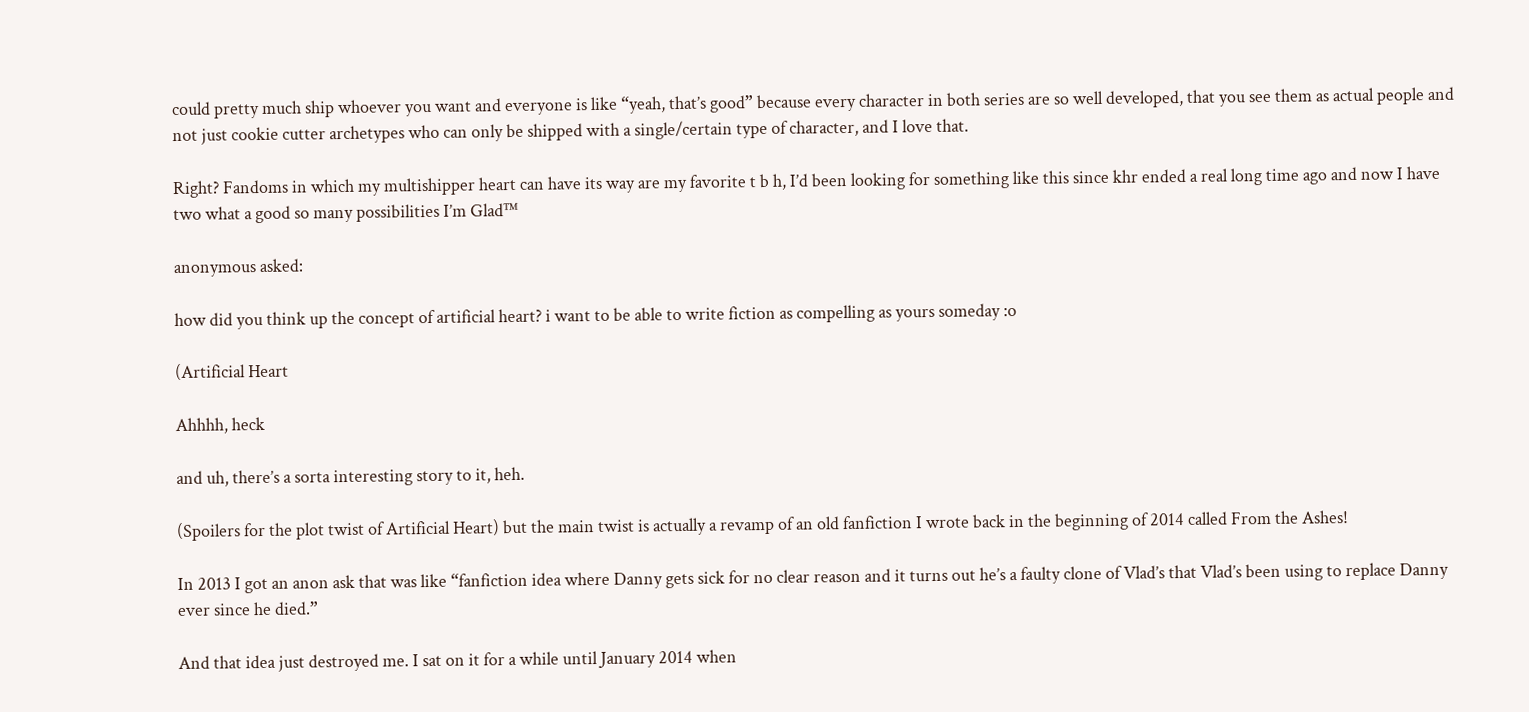could pretty much ship whoever you want and everyone is like “yeah, that’s good” because every character in both series are so well developed, that you see them as actual people and not just cookie cutter archetypes who can only be shipped with a single/certain type of character, and I love that.

Right? Fandoms in which my multishipper heart can have its way are my favorite t b h, I’d been looking for something like this since khr ended a real long time ago and now I have two what a good so many possibilities I’m Glad™

anonymous asked:

how did you think up the concept of artificial heart? i want to be able to write fiction as compelling as yours someday :o

(Artificial Heart

Ahhhh, heck

and uh, there’s a sorta interesting story to it, heh.

(Spoilers for the plot twist of Artificial Heart) but the main twist is actually a revamp of an old fanfiction I wrote back in the beginning of 2014 called From the Ashes!

In 2013 I got an anon ask that was like “fanfiction idea where Danny gets sick for no clear reason and it turns out he’s a faulty clone of Vlad’s that Vlad’s been using to replace Danny ever since he died.”

And that idea just destroyed me. I sat on it for a while until January 2014 when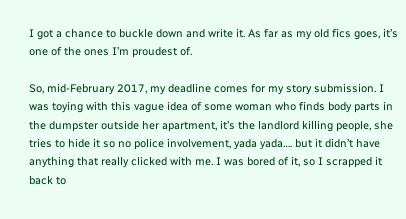I got a chance to buckle down and write it. As far as my old fics goes, it’s one of the ones I’m proudest of.

So, mid-February 2017, my deadline comes for my story submission. I was toying with this vague idea of some woman who finds body parts in the dumpster outside her apartment, it’s the landlord killing people, she tries to hide it so no police involvement, yada yada…. but it didn’t have anything that really clicked with me. I was bored of it, so I scrapped it back to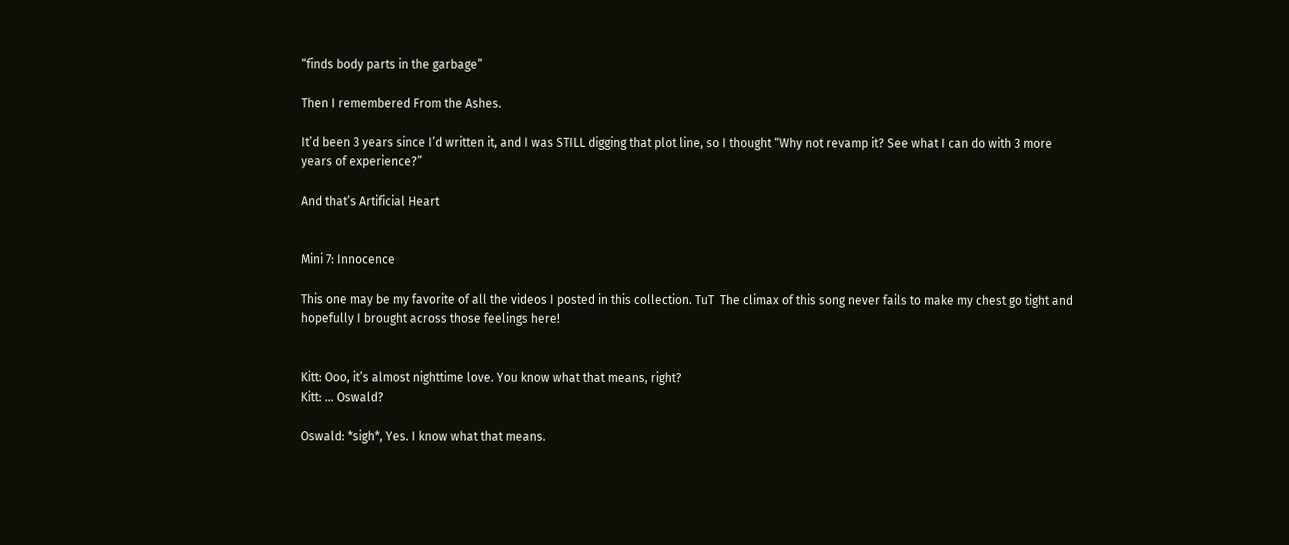“finds body parts in the garbage”

Then I remembered From the Ashes.

It’d been 3 years since I’d written it, and I was STILL digging that plot line, so I thought “Why not revamp it? See what I can do with 3 more years of experience?”

And that’s Artificial Heart


Mini 7: Innocence

This one may be my favorite of all the videos I posted in this collection. TuT  The climax of this song never fails to make my chest go tight and hopefully I brought across those feelings here!


Kitt: Ooo, it’s almost nighttime love. You know what that means, right?
Kitt: … Oswald?

Oswald: *sigh*, Yes. I know what that means.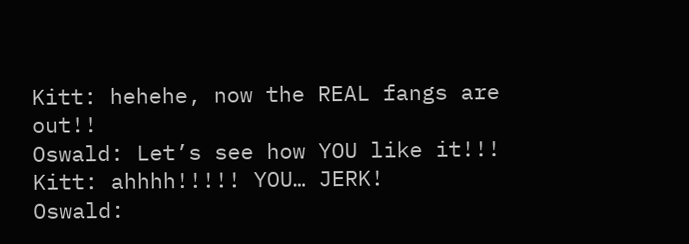Kitt: hehehe, now the REAL fangs are out!!
Oswald: Let’s see how YOU like it!!!
Kitt: ahhhh!!!!! YOU… JERK!
Oswald: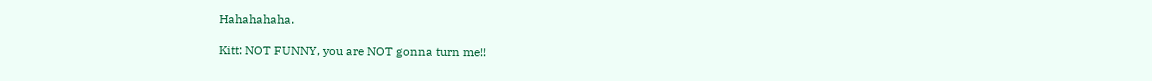Hahahahaha.

Kitt: NOT FUNNY, you are NOT gonna turn me!!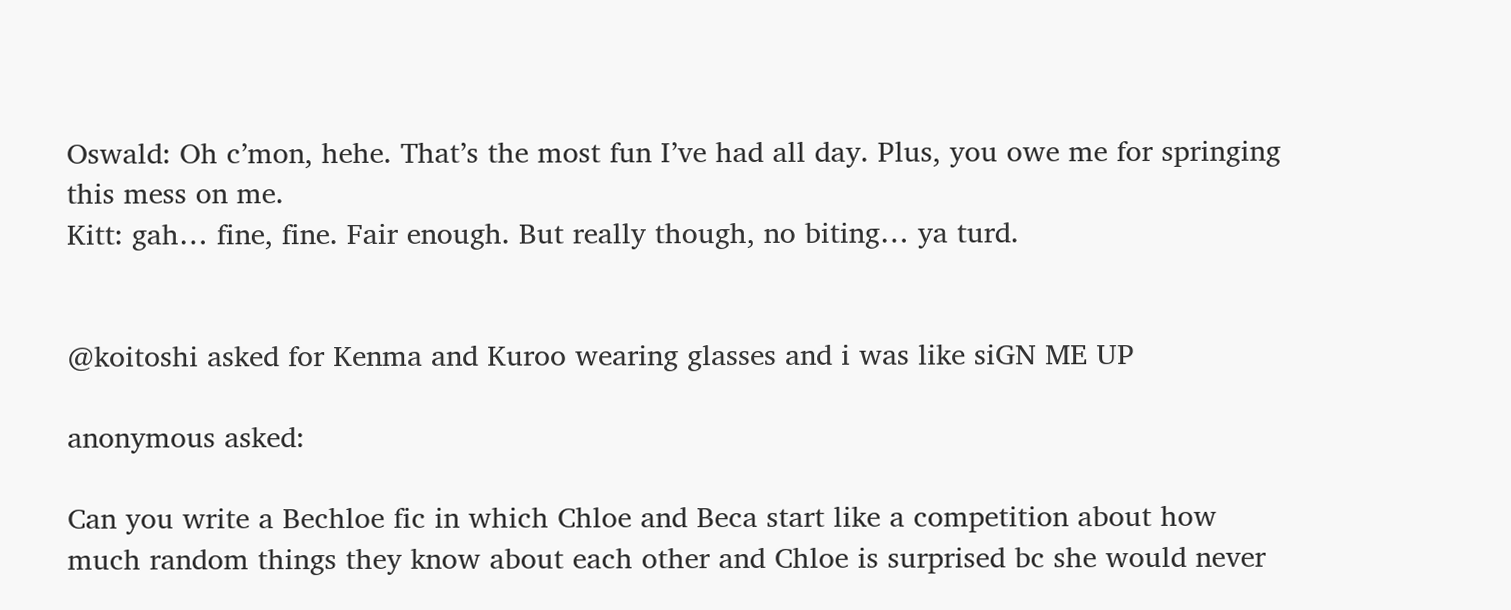Oswald: Oh c’mon, hehe. That’s the most fun I’ve had all day. Plus, you owe me for springing this mess on me.
Kitt: gah… fine, fine. Fair enough. But really though, no biting… ya turd.


@koitoshi asked for Kenma and Kuroo wearing glasses and i was like siGN ME UP

anonymous asked:

Can you write a Bechloe fic in which Chloe and Beca start like a competition about how much random things they know about each other and Chloe is surprised bc she would never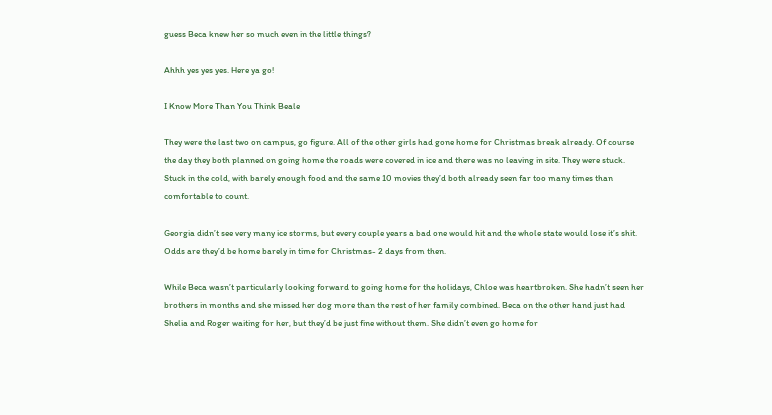guess Beca knew her so much even in the little things?

Ahhh yes yes yes. Here ya go!

I Know More Than You Think Beale

They were the last two on campus, go figure. All of the other girls had gone home for Christmas break already. Of course the day they both planned on going home the roads were covered in ice and there was no leaving in site. They were stuck. Stuck in the cold, with barely enough food and the same 10 movies they’d both already seen far too many times than comfortable to count.

Georgia didn’t see very many ice storms, but every couple years a bad one would hit and the whole state would lose it’s shit. Odds are they’d be home barely in time for Christmas- 2 days from then.

While Beca wasn’t particularly looking forward to going home for the holidays, Chloe was heartbroken. She hadn’t seen her brothers in months and she missed her dog more than the rest of her family combined. Beca on the other hand just had Shelia and Roger waiting for her, but they’d be just fine without them. She didn’t even go home for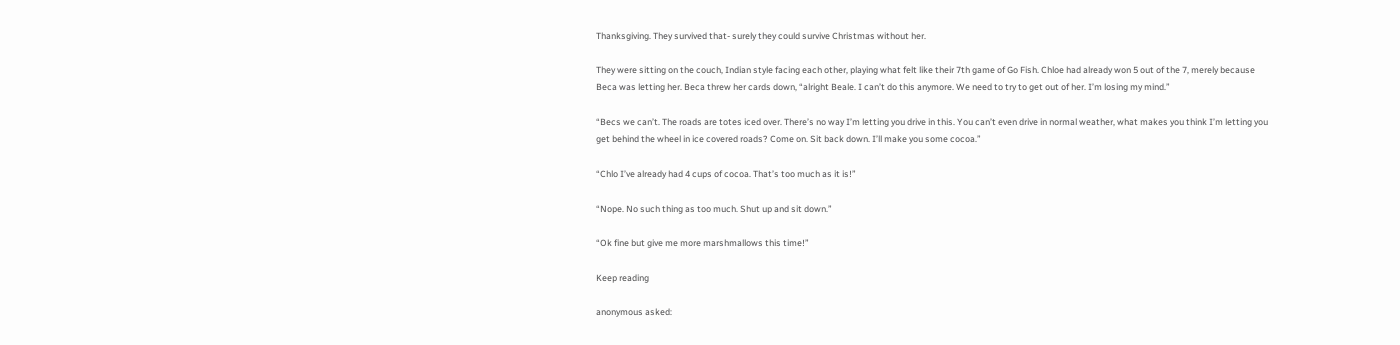Thanksgiving. They survived that- surely they could survive Christmas without her.

They were sitting on the couch, Indian style facing each other, playing what felt like their 7th game of Go Fish. Chloe had already won 5 out of the 7, merely because Beca was letting her. Beca threw her cards down, “alright Beale. I can’t do this anymore. We need to try to get out of her. I’m losing my mind.”

“Becs we can’t. The roads are totes iced over. There’s no way I’m letting you drive in this. You can’t even drive in normal weather, what makes you think I’m letting you get behind the wheel in ice covered roads? Come on. Sit back down. I’ll make you some cocoa.”

“Chlo I’ve already had 4 cups of cocoa. That’s too much as it is!”

“Nope. No such thing as too much. Shut up and sit down.”

“Ok fine but give me more marshmallows this time!”

Keep reading

anonymous asked: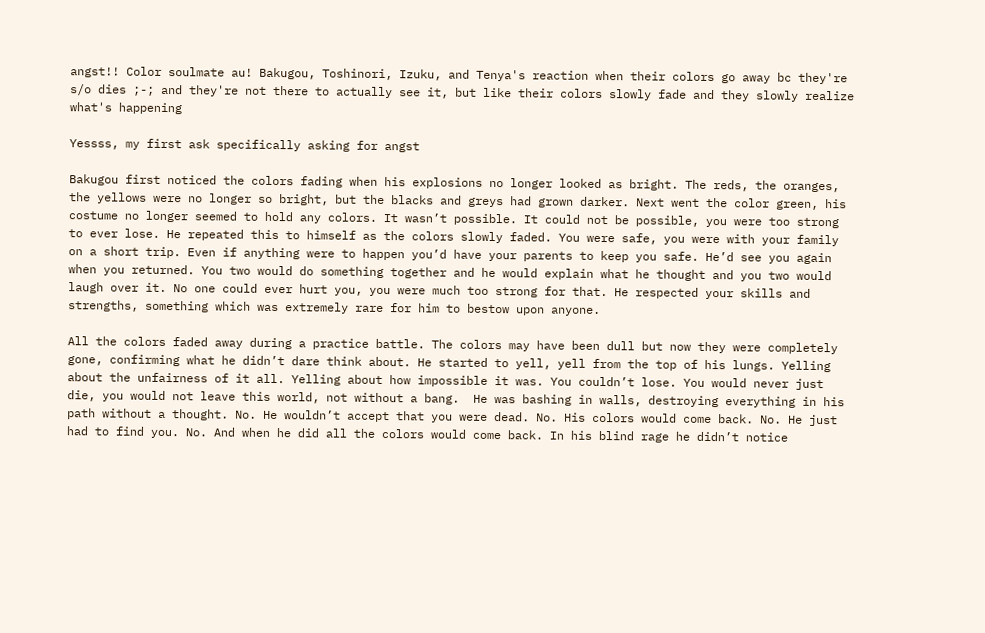angst!! Color soulmate au! Bakugou, Toshinori, Izuku, and Tenya's reaction when their colors go away bc they're s/o dies ;-; and they're not there to actually see it, but like their colors slowly fade and they slowly realize what's happening

Yessss, my first ask specifically asking for angst

Bakugou first noticed the colors fading when his explosions no longer looked as bright. The reds, the oranges, the yellows were no longer so bright, but the blacks and greys had grown darker. Next went the color green, his costume no longer seemed to hold any colors. It wasn’t possible. It could not be possible, you were too strong to ever lose. He repeated this to himself as the colors slowly faded. You were safe, you were with your family on a short trip. Even if anything were to happen you’d have your parents to keep you safe. He’d see you again when you returned. You two would do something together and he would explain what he thought and you two would laugh over it. No one could ever hurt you, you were much too strong for that. He respected your skills and strengths, something which was extremely rare for him to bestow upon anyone.

All the colors faded away during a practice battle. The colors may have been dull but now they were completely gone, confirming what he didn’t dare think about. He started to yell, yell from the top of his lungs. Yelling about the unfairness of it all. Yelling about how impossible it was. You couldn’t lose. You would never just die, you would not leave this world, not without a bang.  He was bashing in walls, destroying everything in his path without a thought. No. He wouldn’t accept that you were dead. No. His colors would come back. No. He just had to find you. No. And when he did all the colors would come back. In his blind rage he didn’t notice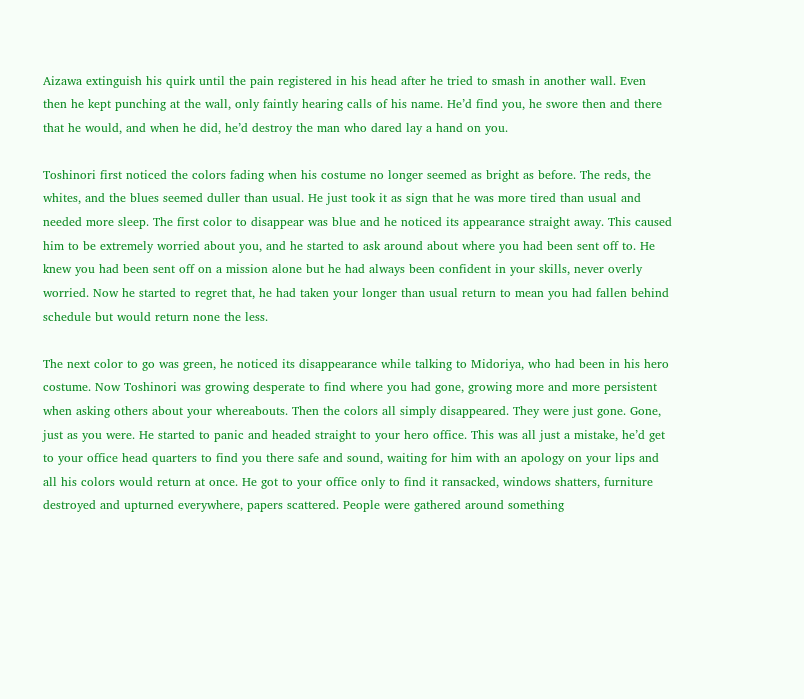Aizawa extinguish his quirk until the pain registered in his head after he tried to smash in another wall. Even then he kept punching at the wall, only faintly hearing calls of his name. He’d find you, he swore then and there that he would, and when he did, he’d destroy the man who dared lay a hand on you.

Toshinori first noticed the colors fading when his costume no longer seemed as bright as before. The reds, the whites, and the blues seemed duller than usual. He just took it as sign that he was more tired than usual and needed more sleep. The first color to disappear was blue and he noticed its appearance straight away. This caused him to be extremely worried about you, and he started to ask around about where you had been sent off to. He knew you had been sent off on a mission alone but he had always been confident in your skills, never overly worried. Now he started to regret that, he had taken your longer than usual return to mean you had fallen behind schedule but would return none the less.

The next color to go was green, he noticed its disappearance while talking to Midoriya, who had been in his hero costume. Now Toshinori was growing desperate to find where you had gone, growing more and more persistent when asking others about your whereabouts. Then the colors all simply disappeared. They were just gone. Gone, just as you were. He started to panic and headed straight to your hero office. This was all just a mistake, he’d get to your office head quarters to find you there safe and sound, waiting for him with an apology on your lips and all his colors would return at once. He got to your office only to find it ransacked, windows shatters, furniture destroyed and upturned everywhere, papers scattered. People were gathered around something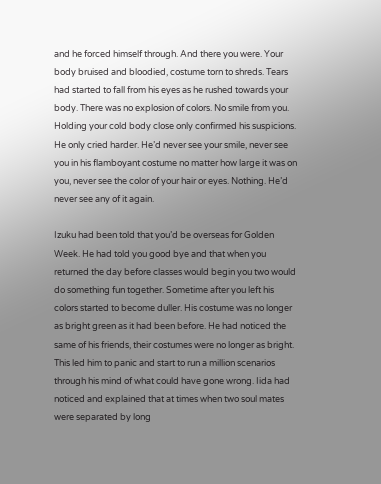and he forced himself through. And there you were. Your body bruised and bloodied, costume torn to shreds. Tears had started to fall from his eyes as he rushed towards your body. There was no explosion of colors. No smile from you. Holding your cold body close only confirmed his suspicions. He only cried harder. He’d never see your smile, never see you in his flamboyant costume no matter how large it was on you, never see the color of your hair or eyes. Nothing. He’d never see any of it again.

Izuku had been told that you’d be overseas for Golden Week. He had told you good bye and that when you returned the day before classes would begin you two would do something fun together. Sometime after you left his colors started to become duller. His costume was no longer as bright green as it had been before. He had noticed the same of his friends, their costumes were no longer as bright. This led him to panic and start to run a million scenarios through his mind of what could have gone wrong. Iida had noticed and explained that at times when two soul mates were separated by long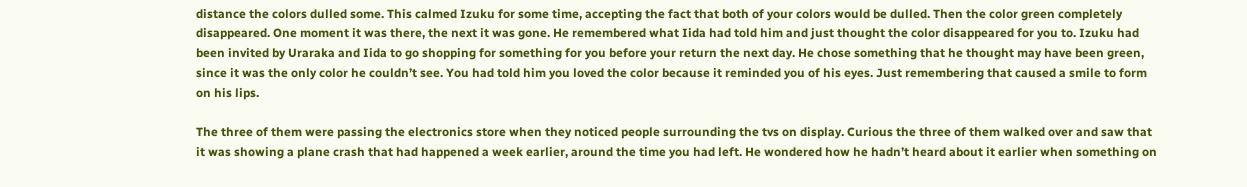distance the colors dulled some. This calmed Izuku for some time, accepting the fact that both of your colors would be dulled. Then the color green completely disappeared. One moment it was there, the next it was gone. He remembered what Iida had told him and just thought the color disappeared for you to. Izuku had been invited by Uraraka and Iida to go shopping for something for you before your return the next day. He chose something that he thought may have been green, since it was the only color he couldn’t see. You had told him you loved the color because it reminded you of his eyes. Just remembering that caused a smile to form on his lips.

The three of them were passing the electronics store when they noticed people surrounding the tvs on display. Curious the three of them walked over and saw that it was showing a plane crash that had happened a week earlier, around the time you had left. He wondered how he hadn’t heard about it earlier when something on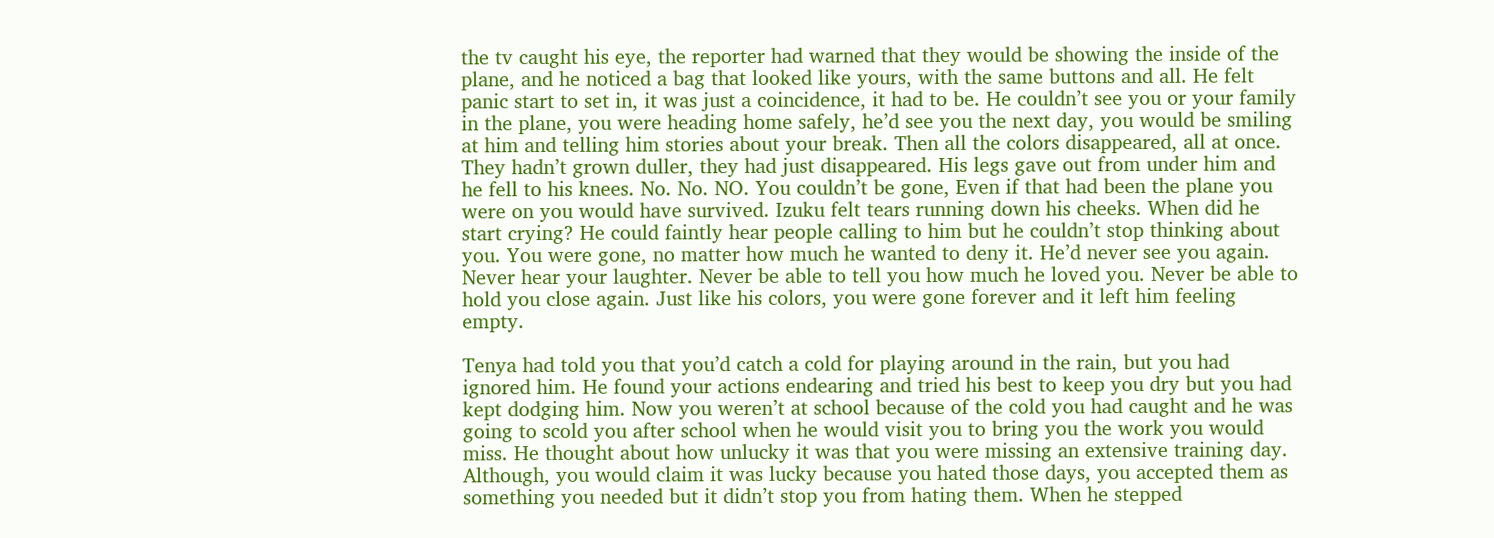the tv caught his eye, the reporter had warned that they would be showing the inside of the plane, and he noticed a bag that looked like yours, with the same buttons and all. He felt panic start to set in, it was just a coincidence, it had to be. He couldn’t see you or your family in the plane, you were heading home safely, he’d see you the next day, you would be smiling at him and telling him stories about your break. Then all the colors disappeared, all at once. They hadn’t grown duller, they had just disappeared. His legs gave out from under him and he fell to his knees. No. No. NO. You couldn’t be gone, Even if that had been the plane you were on you would have survived. Izuku felt tears running down his cheeks. When did he start crying? He could faintly hear people calling to him but he couldn’t stop thinking about you. You were gone, no matter how much he wanted to deny it. He’d never see you again. Never hear your laughter. Never be able to tell you how much he loved you. Never be able to hold you close again. Just like his colors, you were gone forever and it left him feeling empty.

Tenya had told you that you’d catch a cold for playing around in the rain, but you had ignored him. He found your actions endearing and tried his best to keep you dry but you had kept dodging him. Now you weren’t at school because of the cold you had caught and he was going to scold you after school when he would visit you to bring you the work you would miss. He thought about how unlucky it was that you were missing an extensive training day. Although, you would claim it was lucky because you hated those days, you accepted them as something you needed but it didn’t stop you from hating them. When he stepped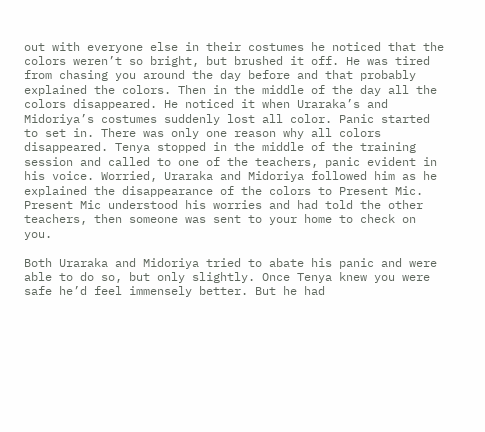out with everyone else in their costumes he noticed that the colors weren’t so bright, but brushed it off. He was tired from chasing you around the day before and that probably explained the colors. Then in the middle of the day all the colors disappeared. He noticed it when Uraraka’s and Midoriya’s costumes suddenly lost all color. Panic started to set in. There was only one reason why all colors disappeared. Tenya stopped in the middle of the training session and called to one of the teachers, panic evident in his voice. Worried, Uraraka and Midoriya followed him as he explained the disappearance of the colors to Present Mic. Present Mic understood his worries and had told the other teachers, then someone was sent to your home to check on you.

Both Uraraka and Midoriya tried to abate his panic and were able to do so, but only slightly. Once Tenya knew you were safe he’d feel immensely better. But he had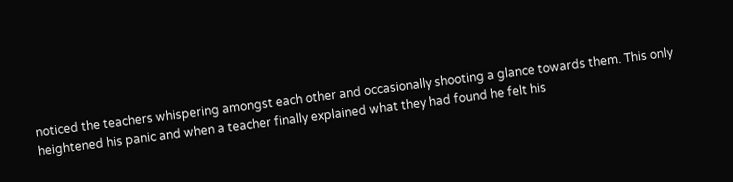noticed the teachers whispering amongst each other and occasionally shooting a glance towards them. This only heightened his panic and when a teacher finally explained what they had found he felt his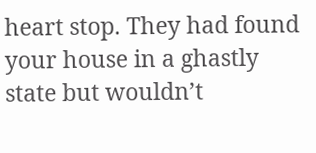heart stop. They had found your house in a ghastly state but wouldn’t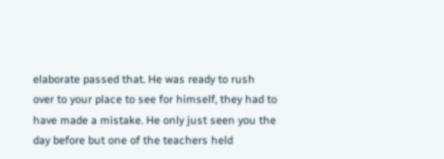elaborate passed that. He was ready to rush over to your place to see for himself, they had to have made a mistake. He only just seen you the day before but one of the teachers held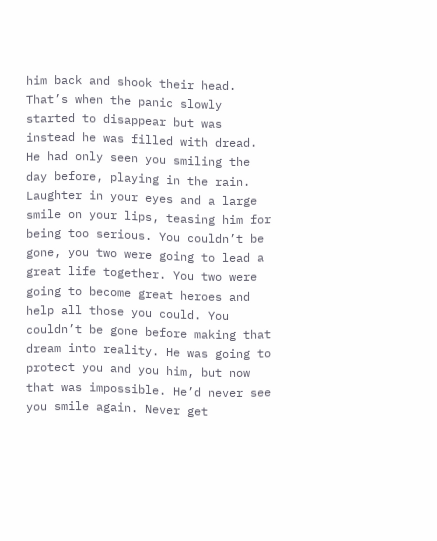him back and shook their head. That’s when the panic slowly started to disappear but was instead he was filled with dread. He had only seen you smiling the day before, playing in the rain. Laughter in your eyes and a large smile on your lips, teasing him for being too serious. You couldn’t be gone, you two were going to lead a great life together. You two were going to become great heroes and help all those you could. You couldn’t be gone before making that dream into reality. He was going to protect you and you him, but now that was impossible. He’d never see you smile again. Never get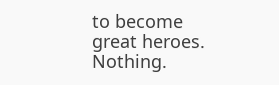to become great heroes. Nothing.